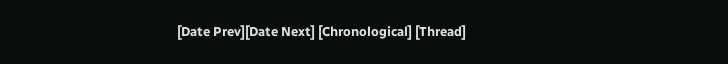[Date Prev][Date Next] [Chronological] [Thread]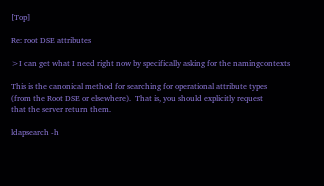[Top]

Re: root DSE attributes

>I can get what I need right now by specifically asking for the namingcontexts

This is the canonical method for searching for operational attribute types
(from the Root DSE or elsewhere).  That is, you should explicitly request
that the server return them.

ldapsearch -h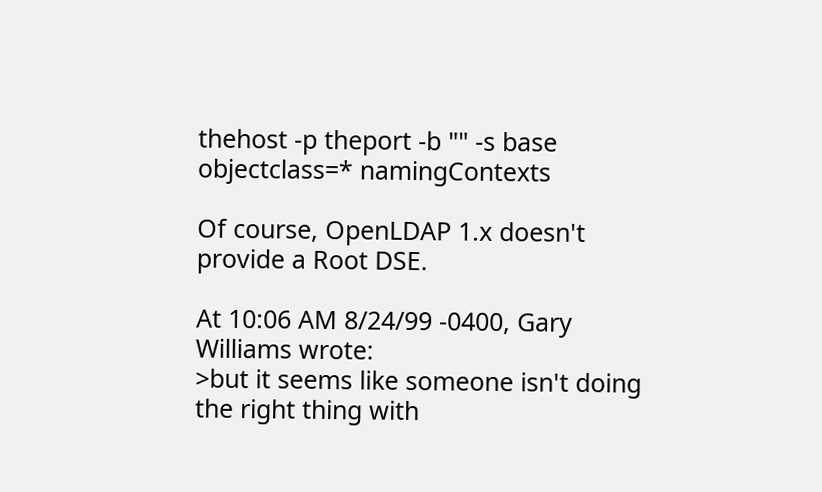thehost -p theport -b "" -s base objectclass=* namingContexts

Of course, OpenLDAP 1.x doesn't provide a Root DSE.

At 10:06 AM 8/24/99 -0400, Gary Williams wrote:
>but it seems like someone isn't doing the right thing with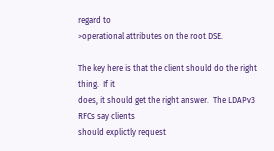regard to
>operational attributes on the root DSE.

The key here is that the client should do the right thing.  If it
does, it should get the right answer.  The LDAPv3 RFCs say clients
should explictly request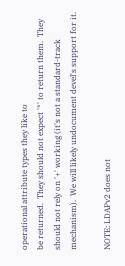operational attribute types they like to
be returned.  They should not expect '*' to return them.  They
should not rely on '+' working (it's not a standard-track
mechanism).  We will likely undocument devel's support for it.

NOTE: LDAPv2 does not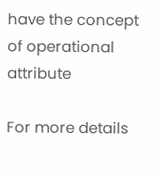have the concept of operational attribute

For more details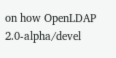on how OpenLDAP 2.0-alpha/devel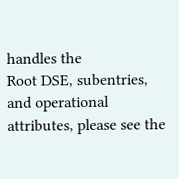handles the
Root DSE, subentries, and operational attributes, please see the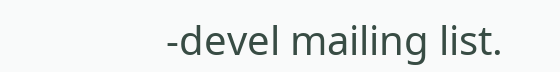-devel mailing list.